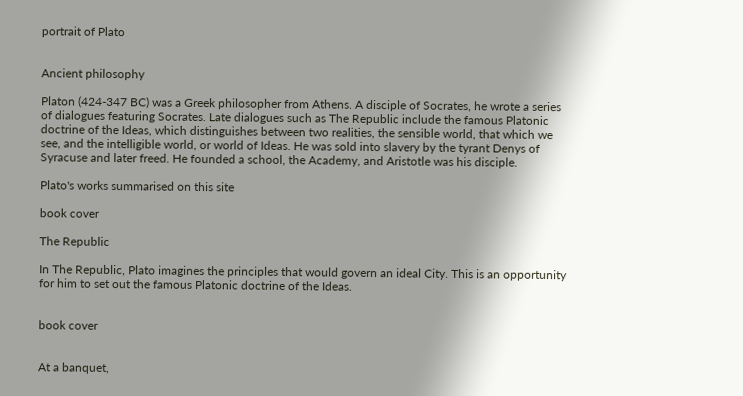portrait of Plato


Ancient philosophy

Platon (424-347 BC) was a Greek philosopher from Athens. A disciple of Socrates, he wrote a series of dialogues featuring Socrates. Late dialogues such as The Republic include the famous Platonic doctrine of the Ideas, which distinguishes between two realities, the sensible world, that which we see, and the intelligible world, or world of Ideas. He was sold into slavery by the tyrant Denys of Syracuse and later freed. He founded a school, the Academy, and Aristotle was his disciple.

Plato's works summarised on this site

book cover

The Republic

In The Republic, Plato imagines the principles that would govern an ideal City. This is an opportunity for him to set out the famous Platonic doctrine of the Ideas.


book cover


At a banquet,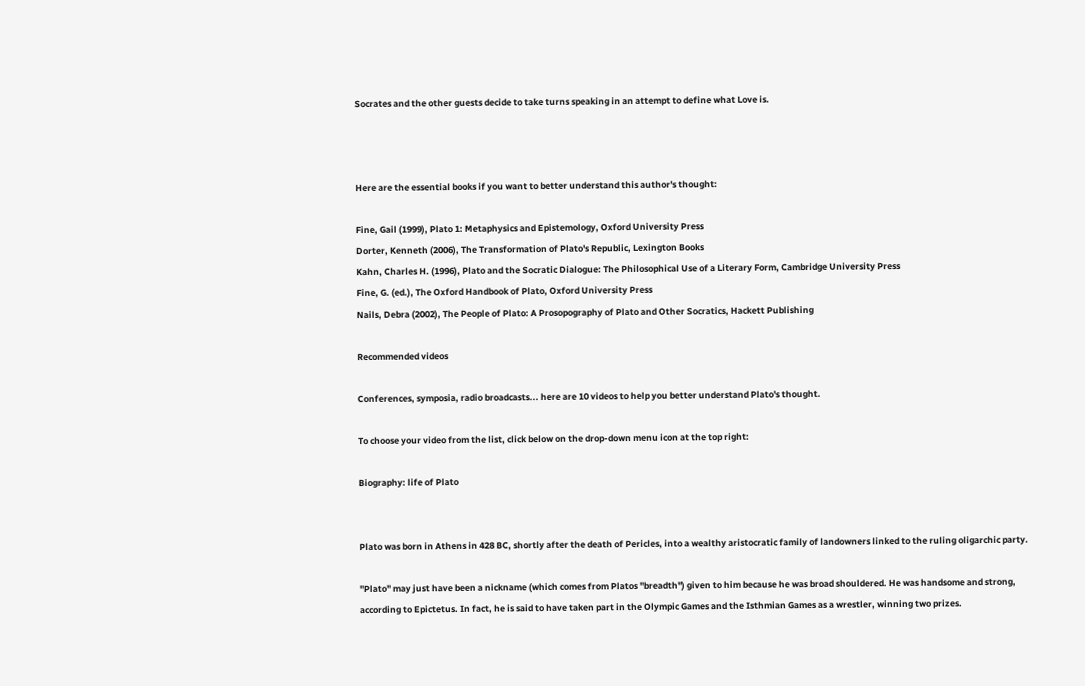Socrates and the other guests decide to take turns speaking in an attempt to define what Love is.



Here are the essential books if you want to better understand this author's thought:

Fine, Gail (1999), Plato 1: Metaphysics and Epistemology, Oxford University Press
Dorter, Kenneth (2006), The Transformation of Plato's Republic, Lexington Books
Kahn, Charles H. (1996), Plato and the Socratic Dialogue: The Philosophical Use of a Literary Form, Cambridge University Press
Fine, G. (ed.), The Oxford Handbook of Plato, Oxford University Press
Nails, Debra (2002), The People of Plato: A Prosopography of Plato and Other Socratics, Hackett Publishing

Recommended videos

Conferences, symposia, radio broadcasts... here are 10 videos to help you better understand Plato's thought.

To choose your video from the list, click below on the drop-down menu icon at the top right:

Biography: life of Plato


Plato was born in Athens in 428 BC, shortly after the death of Pericles, into a wealthy aristocratic family of landowners linked to the ruling oligarchic party.

"Plato" may just have been a nickname (which comes from Platos "breadth") given to him because he was broad shouldered. He was handsome and strong, according to Epictetus. In fact, he is said to have taken part in the Olympic Games and the Isthmian Games as a wrestler, winning two prizes.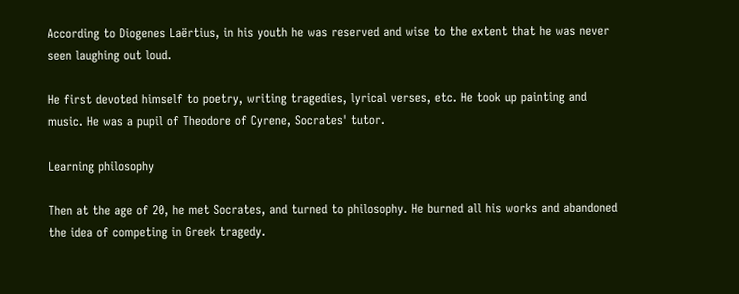According to Diogenes Laërtius, in his youth he was reserved and wise to the extent that he was never seen laughing out loud.

He first devoted himself to poetry, writing tragedies, lyrical verses, etc. He took up painting and music. He was a pupil of Theodore of Cyrene, Socrates' tutor.

Learning philosophy

Then at the age of 20, he met Socrates, and turned to philosophy. He burned all his works and abandoned the idea of competing in Greek tragedy.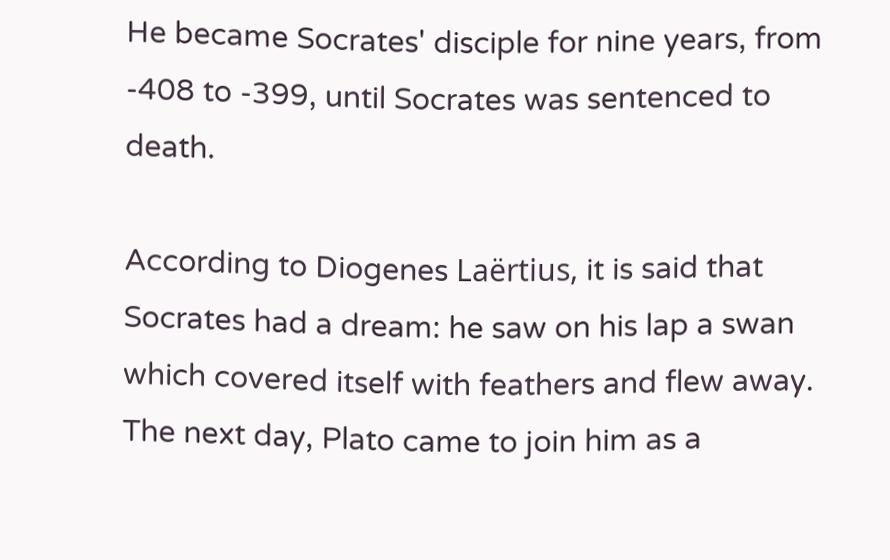He became Socrates' disciple for nine years, from -408 to -399, until Socrates was sentenced to death.

According to Diogenes Laërtius, it is said that Socrates had a dream: he saw on his lap a swan which covered itself with feathers and flew away. The next day, Plato came to join him as a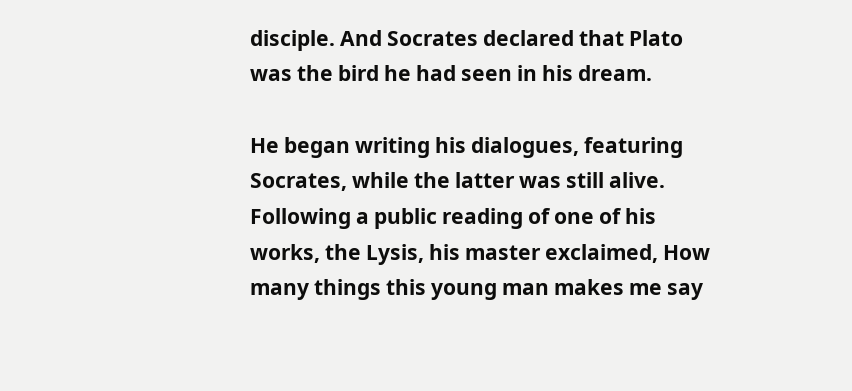disciple. And Socrates declared that Plato was the bird he had seen in his dream.

He began writing his dialogues, featuring Socrates, while the latter was still alive. Following a public reading of one of his works, the Lysis, his master exclaimed, How many things this young man makes me say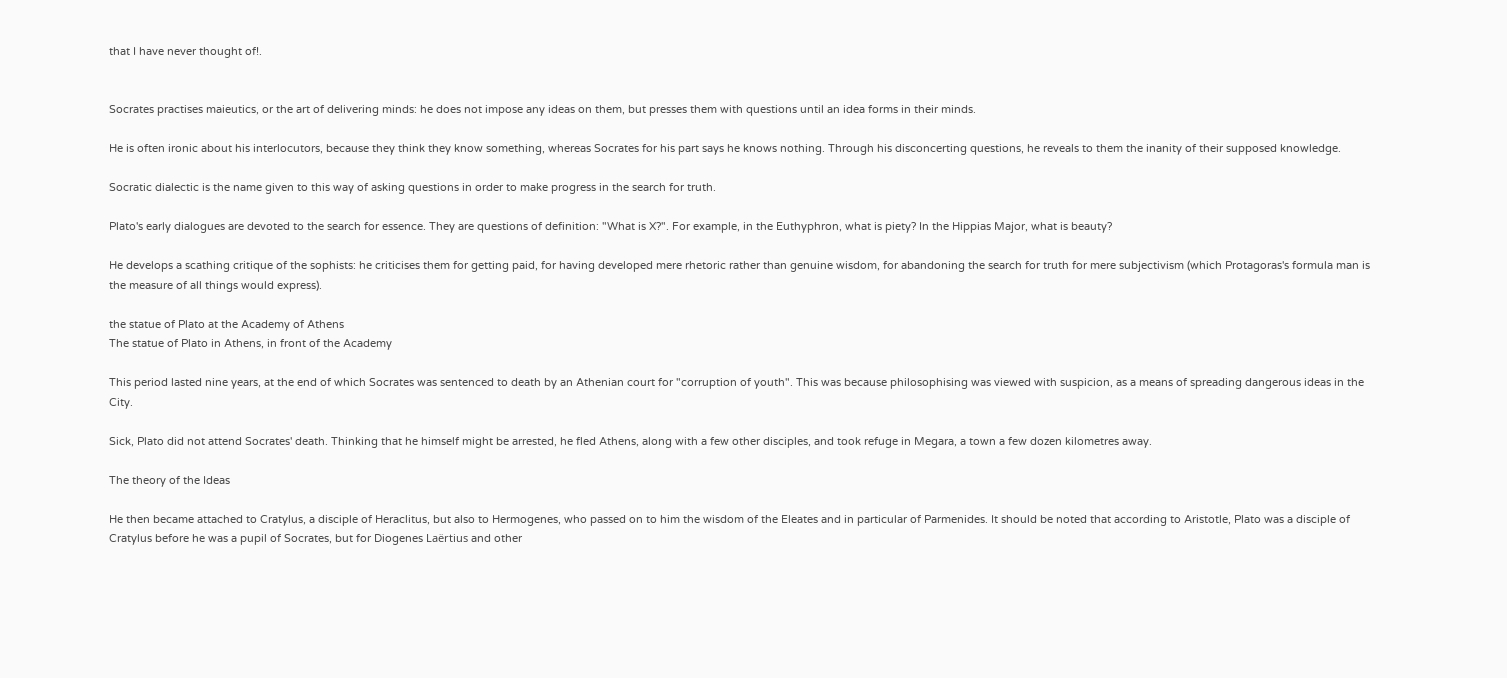that I have never thought of!.


Socrates practises maieutics, or the art of delivering minds: he does not impose any ideas on them, but presses them with questions until an idea forms in their minds.

He is often ironic about his interlocutors, because they think they know something, whereas Socrates for his part says he knows nothing. Through his disconcerting questions, he reveals to them the inanity of their supposed knowledge.

Socratic dialectic is the name given to this way of asking questions in order to make progress in the search for truth.

Plato's early dialogues are devoted to the search for essence. They are questions of definition: "What is X?". For example, in the Euthyphron, what is piety? In the Hippias Major, what is beauty?

He develops a scathing critique of the sophists: he criticises them for getting paid, for having developed mere rhetoric rather than genuine wisdom, for abandoning the search for truth for mere subjectivism (which Protagoras's formula man is the measure of all things would express).

the statue of Plato at the Academy of Athens
The statue of Plato in Athens, in front of the Academy

This period lasted nine years, at the end of which Socrates was sentenced to death by an Athenian court for "corruption of youth". This was because philosophising was viewed with suspicion, as a means of spreading dangerous ideas in the City.

Sick, Plato did not attend Socrates' death. Thinking that he himself might be arrested, he fled Athens, along with a few other disciples, and took refuge in Megara, a town a few dozen kilometres away.

The theory of the Ideas

He then became attached to Cratylus, a disciple of Heraclitus, but also to Hermogenes, who passed on to him the wisdom of the Eleates and in particular of Parmenides. It should be noted that according to Aristotle, Plato was a disciple of Cratylus before he was a pupil of Socrates, but for Diogenes Laërtius and other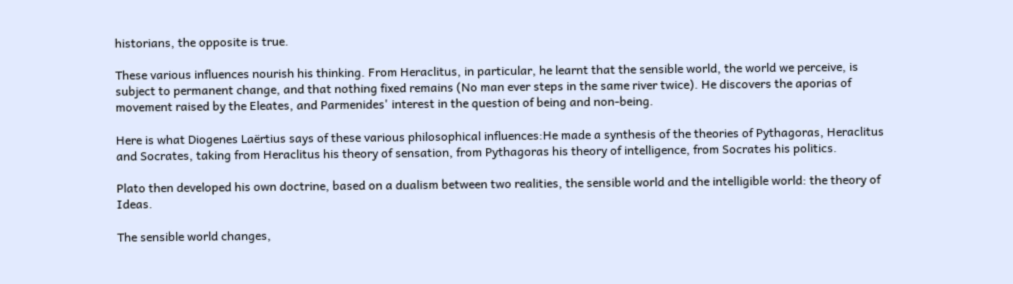historians, the opposite is true.

These various influences nourish his thinking. From Heraclitus, in particular, he learnt that the sensible world, the world we perceive, is subject to permanent change, and that nothing fixed remains (No man ever steps in the same river twice). He discovers the aporias of movement raised by the Eleates, and Parmenides' interest in the question of being and non-being.

Here is what Diogenes Laërtius says of these various philosophical influences:He made a synthesis of the theories of Pythagoras, Heraclitus and Socrates, taking from Heraclitus his theory of sensation, from Pythagoras his theory of intelligence, from Socrates his politics.

Plato then developed his own doctrine, based on a dualism between two realities, the sensible world and the intelligible world: the theory of Ideas.

The sensible world changes,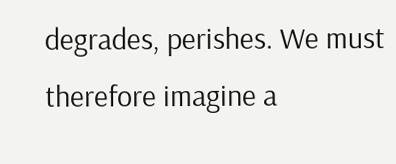degrades, perishes. We must therefore imagine a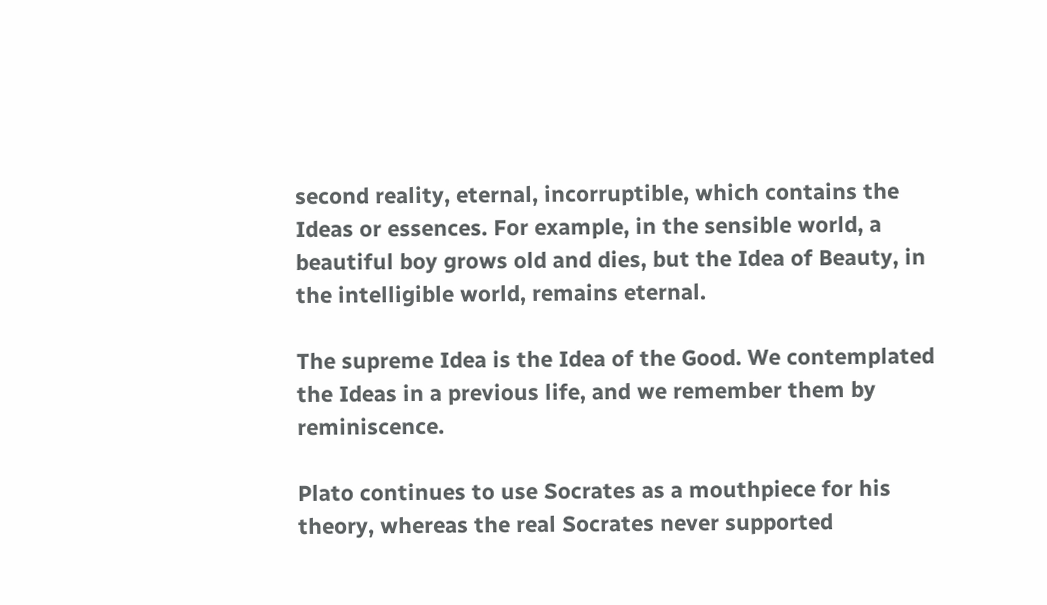second reality, eternal, incorruptible, which contains the Ideas or essences. For example, in the sensible world, a beautiful boy grows old and dies, but the Idea of Beauty, in the intelligible world, remains eternal.

The supreme Idea is the Idea of the Good. We contemplated the Ideas in a previous life, and we remember them by reminiscence.

Plato continues to use Socrates as a mouthpiece for his theory, whereas the real Socrates never supported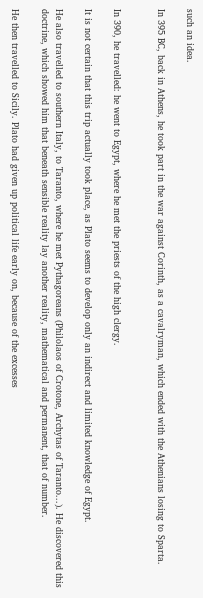such an idea.

In 395 BC, back in Athens, he took part in the war against Corinth, as a cavalryman, which ended with the Athenians losing to Sparta.


In 390, he travelled: he went to Egypt, where he met the priests of the high clergy.

It is not certain that this trip actually took place, as Plato seems to develop only an indirect and limited knowledge of Egypt.

He also travelled to southern Italy, to Taranto, where he met Pythagoreans (Philolaos of Crotone, Archytas of Taranto...). He discovered this doctrine, which showed him that beneath sensible reality lay another reality, mathematical and permanent, that of number.

He then travelled to Sicily. Plato had given up political life early on, because of the excesses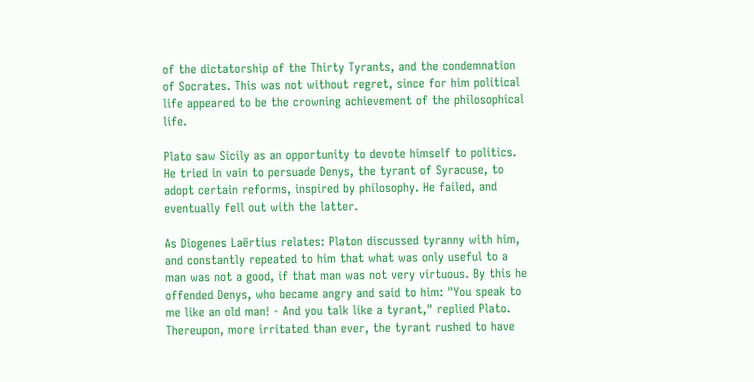of the dictatorship of the Thirty Tyrants, and the condemnation of Socrates. This was not without regret, since for him political life appeared to be the crowning achievement of the philosophical life.

Plato saw Sicily as an opportunity to devote himself to politics. He tried in vain to persuade Denys, the tyrant of Syracuse, to adopt certain reforms, inspired by philosophy. He failed, and eventually fell out with the latter.

As Diogenes Laërtius relates: Platon discussed tyranny with him, and constantly repeated to him that what was only useful to a man was not a good, if that man was not very virtuous. By this he offended Denys, who became angry and said to him: "You speak to me like an old man! - And you talk like a tyrant," replied Plato. Thereupon, more irritated than ever, the tyrant rushed to have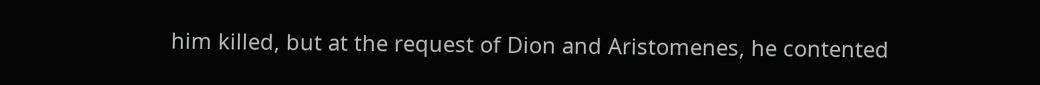him killed, but at the request of Dion and Aristomenes, he contented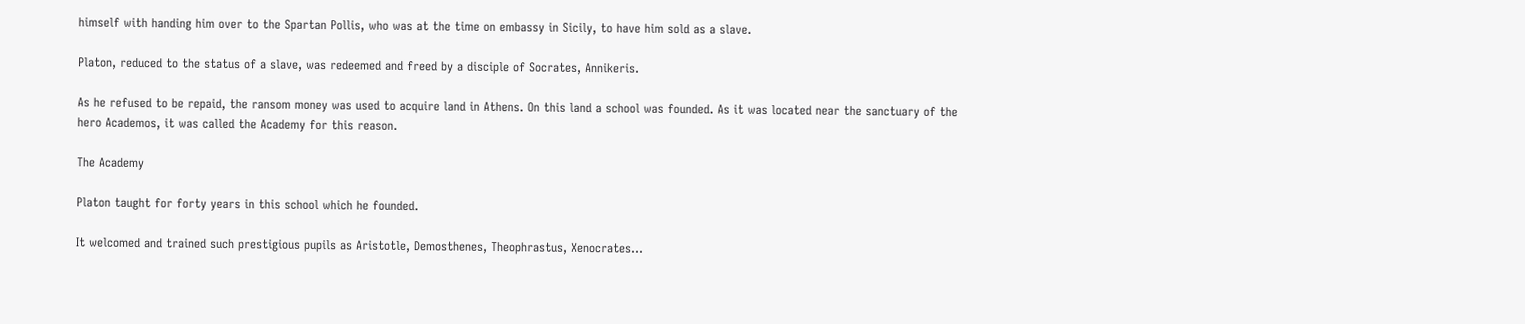himself with handing him over to the Spartan Pollis, who was at the time on embassy in Sicily, to have him sold as a slave.

Platon, reduced to the status of a slave, was redeemed and freed by a disciple of Socrates, Annikeris.

As he refused to be repaid, the ransom money was used to acquire land in Athens. On this land a school was founded. As it was located near the sanctuary of the hero Academos, it was called the Academy for this reason.

The Academy

Platon taught for forty years in this school which he founded.

It welcomed and trained such prestigious pupils as Aristotle, Demosthenes, Theophrastus, Xenocrates...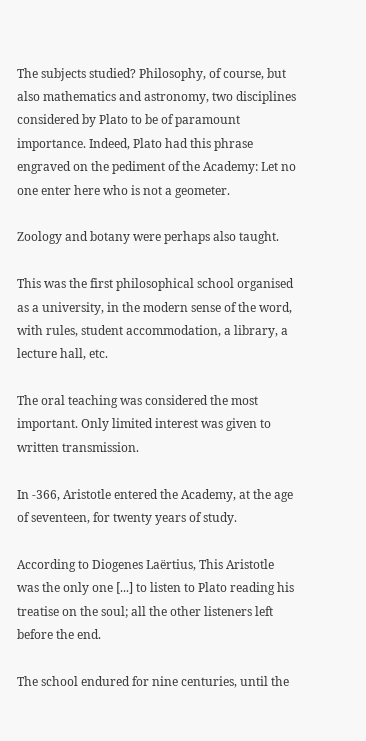The subjects studied? Philosophy, of course, but also mathematics and astronomy, two disciplines considered by Plato to be of paramount importance. Indeed, Plato had this phrase engraved on the pediment of the Academy: Let no one enter here who is not a geometer.

Zoology and botany were perhaps also taught.

This was the first philosophical school organised as a university, in the modern sense of the word, with rules, student accommodation, a library, a lecture hall, etc.

The oral teaching was considered the most important. Only limited interest was given to written transmission.

In -366, Aristotle entered the Academy, at the age of seventeen, for twenty years of study.

According to Diogenes Laërtius, This Aristotle was the only one [...] to listen to Plato reading his treatise on the soul; all the other listeners left before the end.

The school endured for nine centuries, until the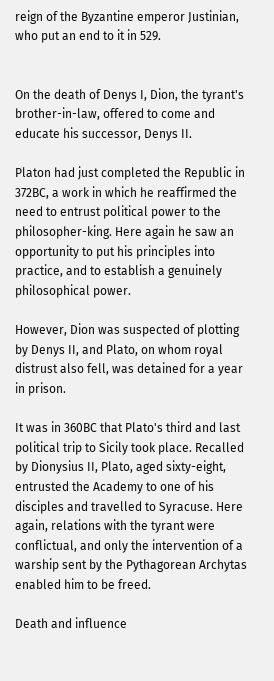reign of the Byzantine emperor Justinian, who put an end to it in 529.


On the death of Denys I, Dion, the tyrant's brother-in-law, offered to come and educate his successor, Denys II.

Platon had just completed the Republic in 372BC, a work in which he reaffirmed the need to entrust political power to the philosopher-king. Here again he saw an opportunity to put his principles into practice, and to establish a genuinely philosophical power.

However, Dion was suspected of plotting by Denys II, and Plato, on whom royal distrust also fell, was detained for a year in prison.

It was in 360BC that Plato's third and last political trip to Sicily took place. Recalled by Dionysius II, Plato, aged sixty-eight, entrusted the Academy to one of his disciples and travelled to Syracuse. Here again, relations with the tyrant were conflictual, and only the intervention of a warship sent by the Pythagorean Archytas enabled him to be freed.

Death and influence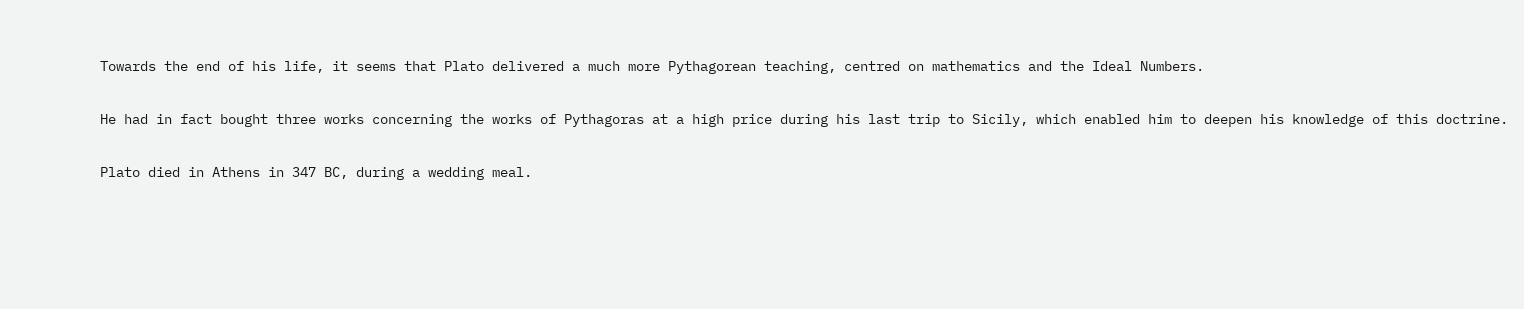Towards the end of his life, it seems that Plato delivered a much more Pythagorean teaching, centred on mathematics and the Ideal Numbers.

He had in fact bought three works concerning the works of Pythagoras at a high price during his last trip to Sicily, which enabled him to deepen his knowledge of this doctrine.

Plato died in Athens in 347 BC, during a wedding meal.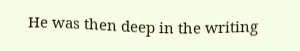He was then deep in the writing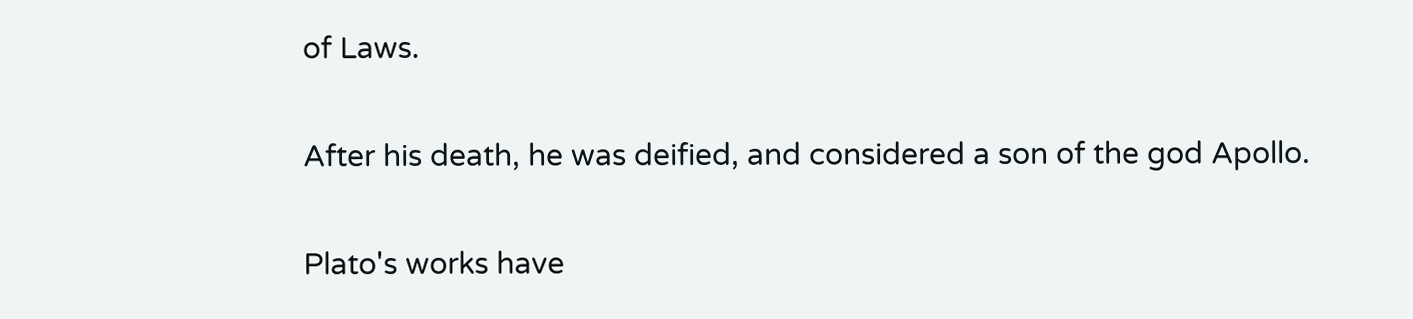of Laws.

After his death, he was deified, and considered a son of the god Apollo.

Plato's works have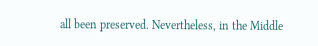all been preserved. Nevertheless, in the Middle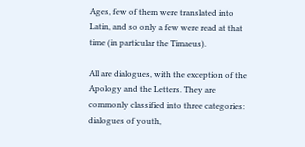Ages, few of them were translated into Latin, and so only a few were read at that time (in particular the Timaeus).

All are dialogues, with the exception of the Apology and the Letters. They are commonly classified into three categories: dialogues of youth,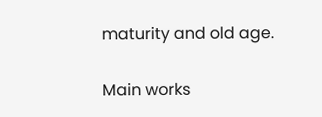maturity and old age.

Main works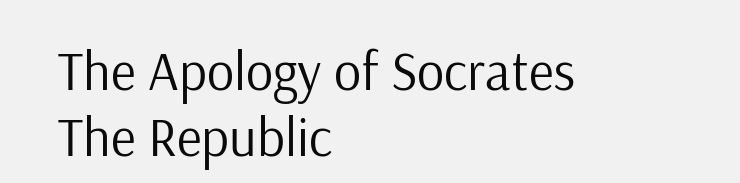The Apology of Socrates
The Republic